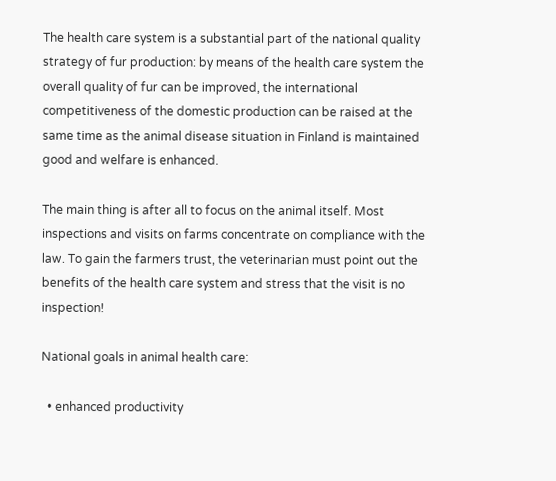The health care system is a substantial part of the national quality strategy of fur production: by means of the health care system the overall quality of fur can be improved, the international competitiveness of the domestic production can be raised at the same time as the animal disease situation in Finland is maintained good and welfare is enhanced.

The main thing is after all to focus on the animal itself. Most inspections and visits on farms concentrate on compliance with the law. To gain the farmers trust, the veterinarian must point out the benefits of the health care system and stress that the visit is no inspection!

National goals in animal health care:

  • enhanced productivity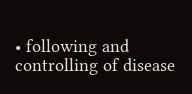• following and controlling of disease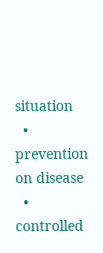situation
  • prevention on disease
  • controlled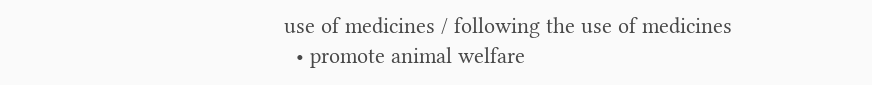use of medicines / following the use of medicines
  • promote animal welfare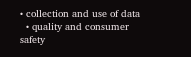• collection and use of data
  • quality and consumer safety